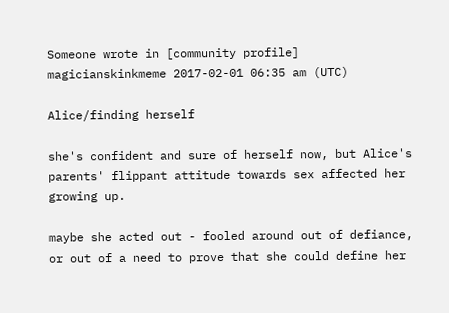Someone wrote in [community profile] magicianskinkmeme 2017-02-01 06:35 am (UTC)

Alice/finding herself

she's confident and sure of herself now, but Alice's parents' flippant attitude towards sex affected her growing up.

maybe she acted out - fooled around out of defiance, or out of a need to prove that she could define her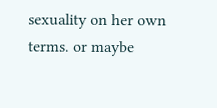sexuality on her own terms. or maybe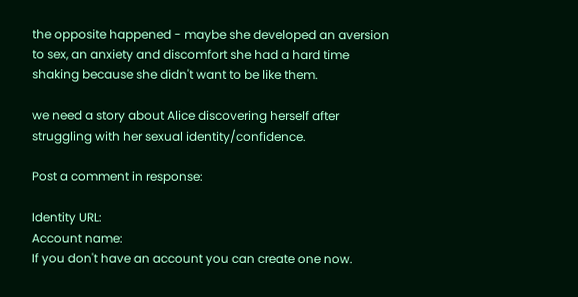the opposite happened - maybe she developed an aversion to sex, an anxiety and discomfort she had a hard time shaking because she didn't want to be like them.

we need a story about Alice discovering herself after struggling with her sexual identity/confidence.

Post a comment in response:

Identity URL:
Account name:
If you don't have an account you can create one now.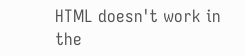HTML doesn't work in the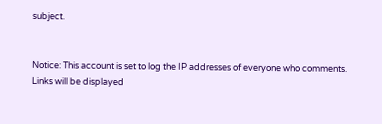subject.


Notice: This account is set to log the IP addresses of everyone who comments.
Links will be displayed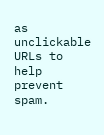as unclickable URLs to help prevent spam.